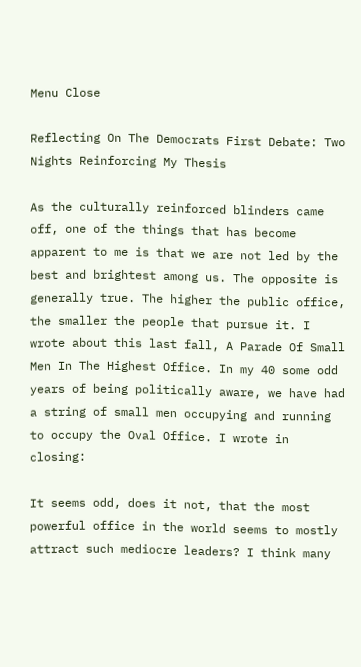Menu Close

Reflecting On The Democrats First Debate: Two Nights Reinforcing My Thesis

As the culturally reinforced blinders came off, one of the things that has become apparent to me is that we are not led by the best and brightest among us. The opposite is generally true. The higher the public office, the smaller the people that pursue it. I wrote about this last fall, A Parade Of Small Men In The Highest Office. In my 40 some odd years of being politically aware, we have had a string of small men occupying and running to occupy the Oval Office. I wrote in closing:

It seems odd, does it not, that the most powerful office in the world seems to mostly attract such mediocre leaders? I think many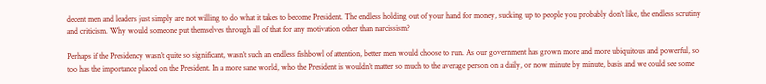decent men and leaders just simply are not willing to do what it takes to become President. The endless holding out of your hand for money, sucking up to people you probably don’t like, the endless scrutiny and criticism. Why would someone put themselves through all of that for any motivation other than narcissism?

Perhaps if the Presidency wasn’t quite so significant, wasn’t such an endless fishbowl of attention, better men would choose to run. As our government has grown more and more ubiquitous and powerful, so too has the importance placed on the President. In a more sane world, who the President is wouldn’t matter so much to the average person on a daily, or now minute by minute, basis and we could see some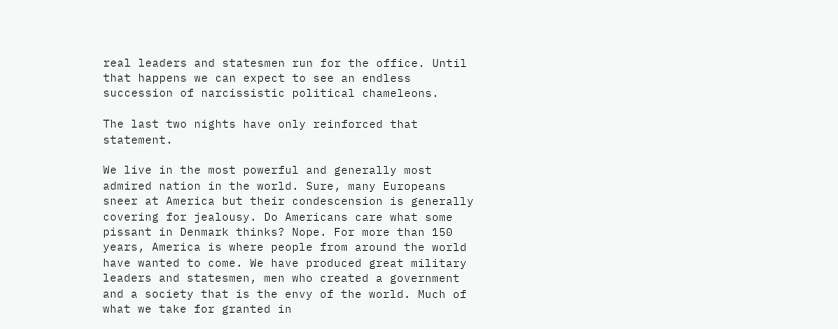real leaders and statesmen run for the office. Until that happens we can expect to see an endless succession of narcissistic political chameleons.

The last two nights have only reinforced that statement.

We live in the most powerful and generally most admired nation in the world. Sure, many Europeans sneer at America but their condescension is generally covering for jealousy. Do Americans care what some pissant in Denmark thinks? Nope. For more than 150 years, America is where people from around the world have wanted to come. We have produced great military leaders and statesmen, men who created a government and a society that is the envy of the world. Much of what we take for granted in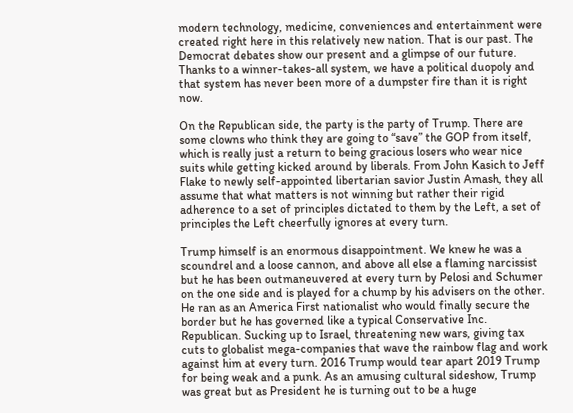modern technology, medicine, conveniences and entertainment were created right here in this relatively new nation. That is our past. The Democrat debates show our present and a glimpse of our future. Thanks to a winner-takes-all system, we have a political duopoly and that system has never been more of a dumpster fire than it is right now.

On the Republican side, the party is the party of Trump. There are some clowns who think they are going to “save” the GOP from itself, which is really just a return to being gracious losers who wear nice suits while getting kicked around by liberals. From John Kasich to Jeff Flake to newly self-appointed libertarian savior Justin Amash, they all assume that what matters is not winning but rather their rigid adherence to a set of principles dictated to them by the Left, a set of principles the Left cheerfully ignores at every turn.

Trump himself is an enormous disappointment. We knew he was a scoundrel and a loose cannon, and above all else a flaming narcissist but he has been outmaneuvered at every turn by Pelosi and Schumer on the one side and is played for a chump by his advisers on the other. He ran as an America First nationalist who would finally secure the border but he has governed like a typical Conservative Inc. Republican. Sucking up to Israel, threatening new wars, giving tax cuts to globalist mega-companies that wave the rainbow flag and work against him at every turn. 2016 Trump would tear apart 2019 Trump for being weak and a punk. As an amusing cultural sideshow, Trump was great but as President he is turning out to be a huge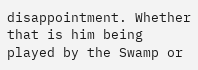disappointment. Whether that is him being played by the Swamp or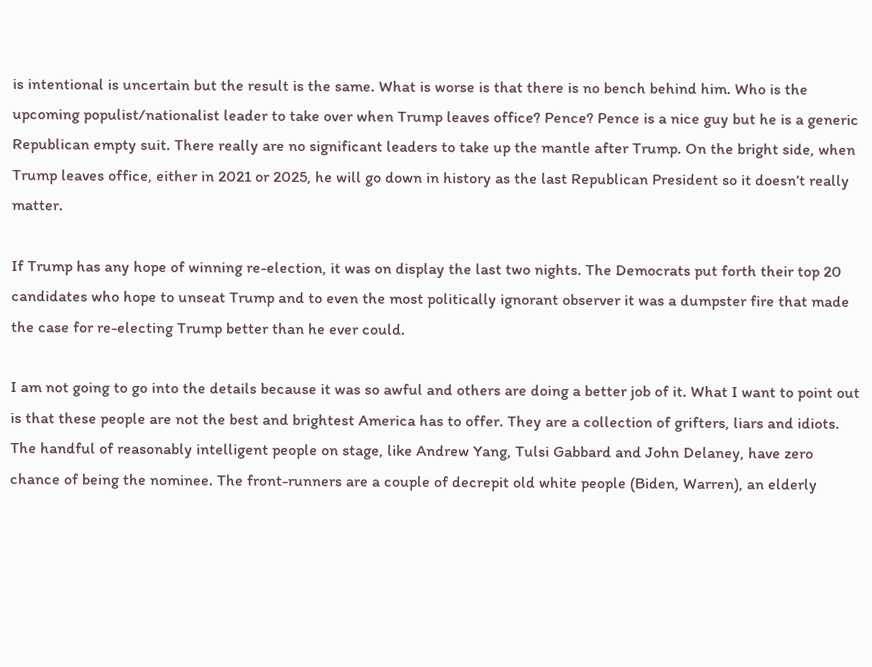is intentional is uncertain but the result is the same. What is worse is that there is no bench behind him. Who is the upcoming populist/nationalist leader to take over when Trump leaves office? Pence? Pence is a nice guy but he is a generic Republican empty suit. There really are no significant leaders to take up the mantle after Trump. On the bright side, when Trump leaves office, either in 2021 or 2025, he will go down in history as the last Republican President so it doesn’t really matter.

If Trump has any hope of winning re-election, it was on display the last two nights. The Democrats put forth their top 20 candidates who hope to unseat Trump and to even the most politically ignorant observer it was a dumpster fire that made the case for re-electing Trump better than he ever could.

I am not going to go into the details because it was so awful and others are doing a better job of it. What I want to point out is that these people are not the best and brightest America has to offer. They are a collection of grifters, liars and idiots. The handful of reasonably intelligent people on stage, like Andrew Yang, Tulsi Gabbard and John Delaney, have zero chance of being the nominee. The front-runners are a couple of decrepit old white people (Biden, Warren), an elderly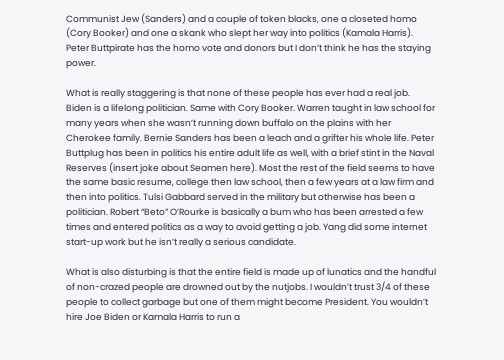Communist Jew (Sanders) and a couple of token blacks, one a closeted homo (Cory Booker) and one a skank who slept her way into politics (Kamala Harris). Peter Buttpirate has the homo vote and donors but I don’t think he has the staying power.

What is really staggering is that none of these people has ever had a real job. Biden is a lifelong politician. Same with Cory Booker. Warren taught in law school for many years when she wasn’t running down buffalo on the plains with her Cherokee family. Bernie Sanders has been a leach and a grifter his whole life. Peter Buttplug has been in politics his entire adult life as well, with a brief stint in the Naval Reserves (insert joke about Seamen here). Most the rest of the field seems to have the same basic resume, college then law school, then a few years at a law firm and then into politics. Tulsi Gabbard served in the military but otherwise has been a politician. Robert “Beto” O’Rourke is basically a bum who has been arrested a few times and entered politics as a way to avoid getting a job. Yang did some internet start-up work but he isn’t really a serious candidate.

What is also disturbing is that the entire field is made up of lunatics and the handful of non-crazed people are drowned out by the nutjobs. I wouldn’t trust 3/4 of these people to collect garbage but one of them might become President. You wouldn’t hire Joe Biden or Kamala Harris to run a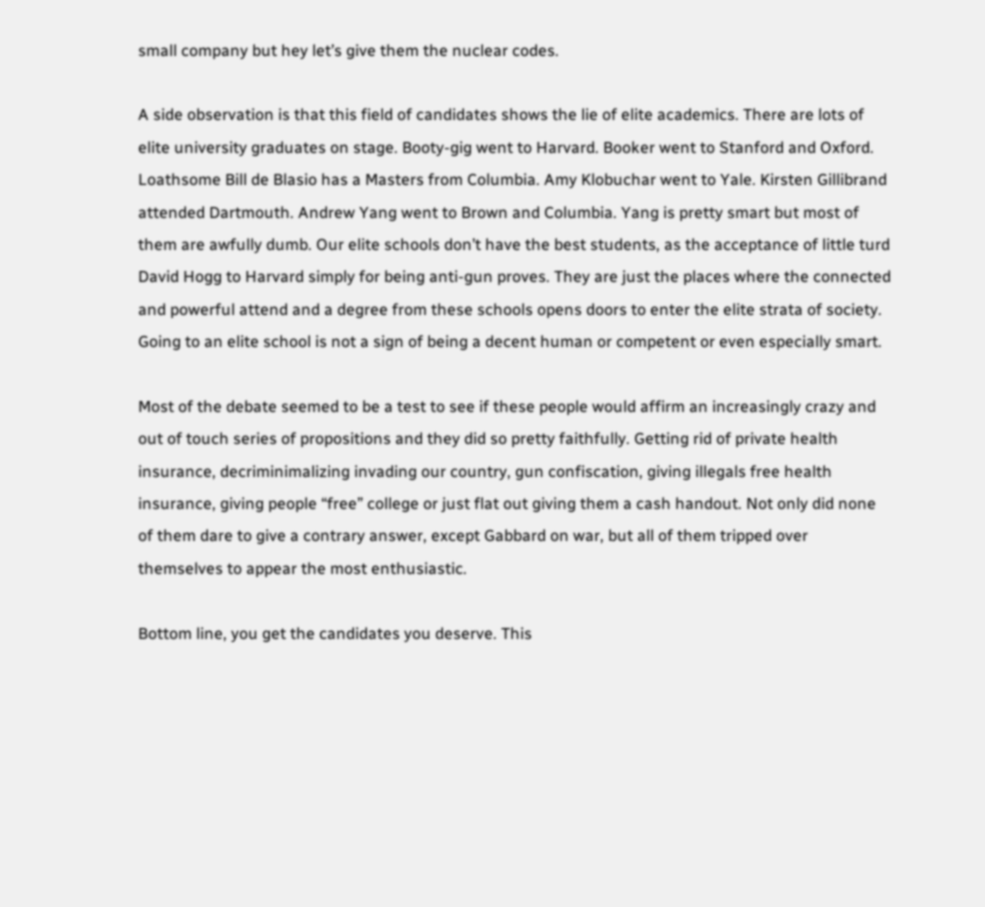small company but hey let’s give them the nuclear codes.

A side observation is that this field of candidates shows the lie of elite academics. There are lots of elite university graduates on stage. Booty-gig went to Harvard. Booker went to Stanford and Oxford. Loathsome Bill de Blasio has a Masters from Columbia. Amy Klobuchar went to Yale. Kirsten Gillibrand attended Dartmouth. Andrew Yang went to Brown and Columbia. Yang is pretty smart but most of them are awfully dumb. Our elite schools don’t have the best students, as the acceptance of little turd David Hogg to Harvard simply for being anti-gun proves. They are just the places where the connected and powerful attend and a degree from these schools opens doors to enter the elite strata of society. Going to an elite school is not a sign of being a decent human or competent or even especially smart.

Most of the debate seemed to be a test to see if these people would affirm an increasingly crazy and out of touch series of propositions and they did so pretty faithfully. Getting rid of private health insurance, decriminimalizing invading our country, gun confiscation, giving illegals free health insurance, giving people “free” college or just flat out giving them a cash handout. Not only did none of them dare to give a contrary answer, except Gabbard on war, but all of them tripped over themselves to appear the most enthusiastic.

Bottom line, you get the candidates you deserve. This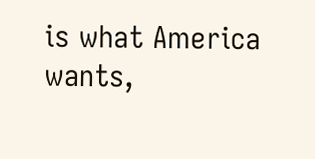is what America wants,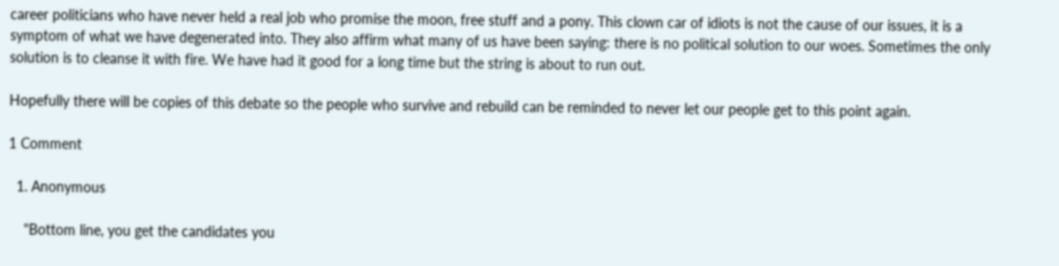career politicians who have never held a real job who promise the moon, free stuff and a pony. This clown car of idiots is not the cause of our issues, it is a symptom of what we have degenerated into. They also affirm what many of us have been saying: there is no political solution to our woes. Sometimes the only solution is to cleanse it with fire. We have had it good for a long time but the string is about to run out.

Hopefully there will be copies of this debate so the people who survive and rebuild can be reminded to never let our people get to this point again.

1 Comment

  1. Anonymous

    "Bottom line, you get the candidates you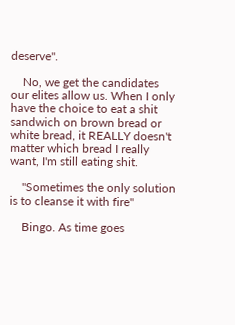deserve".

    No, we get the candidates our elites allow us. When I only have the choice to eat a shit sandwich on brown bread or white bread, it REALLY doesn't matter which bread I really want, I'm still eating shit.

    "Sometimes the only solution is to cleanse it with fire"

    Bingo. As time goes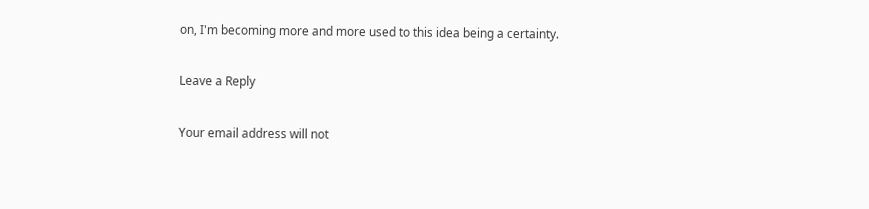on, I'm becoming more and more used to this idea being a certainty.

Leave a Reply

Your email address will not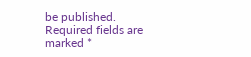be published. Required fields are marked *